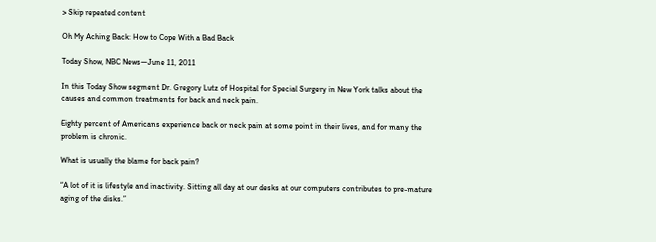> Skip repeated content

Oh My Aching Back: How to Cope With a Bad Back

Today Show, NBC News—June 11, 2011

In this Today Show segment Dr. Gregory Lutz of Hospital for Special Surgery in New York talks about the causes and common treatments for back and neck pain.

Eighty percent of Americans experience back or neck pain at some point in their lives, and for many the problem is chronic.

What is usually the blame for back pain?

“A lot of it is lifestyle and inactivity. Sitting all day at our desks at our computers contributes to pre-mature aging of the disks.”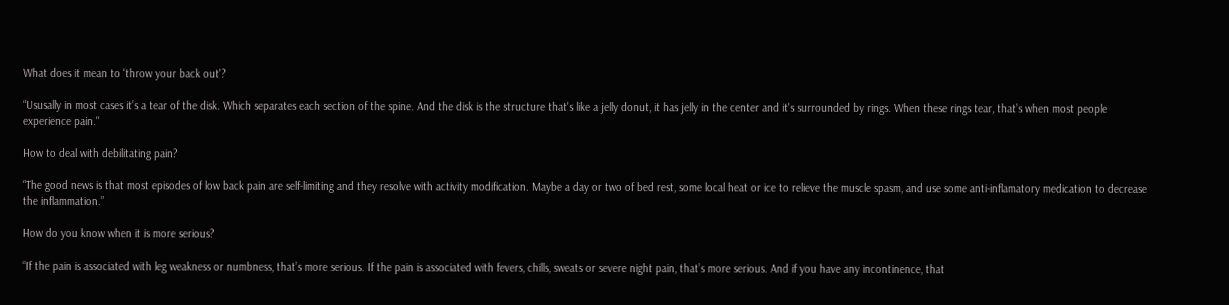What does it mean to 'throw your back out'?

“Ususally in most cases it’s a tear of the disk. Which separates each section of the spine. And the disk is the structure that's like a jelly donut, it has jelly in the center and it's surrounded by rings. When these rings tear, that’s when most people experience pain."

How to deal with debilitating pain?

“The good news is that most episodes of low back pain are self-limiting and they resolve with activity modification. Maybe a day or two of bed rest, some local heat or ice to relieve the muscle spasm, and use some anti-inflamatory medication to decrease the inflammation.”

How do you know when it is more serious?

“If the pain is associated with leg weakness or numbness, that’s more serious. If the pain is associated with fevers, chills, sweats or severe night pain, that’s more serious. And if you have any incontinence, that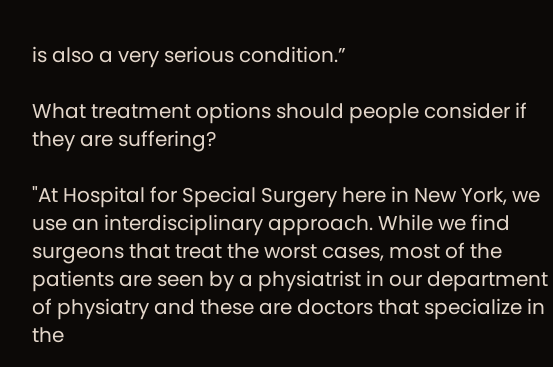is also a very serious condition.”

What treatment options should people consider if they are suffering?

"At Hospital for Special Surgery here in New York, we use an interdisciplinary approach. While we find surgeons that treat the worst cases, most of the patients are seen by a physiatrist in our department of physiatry and these are doctors that specialize in the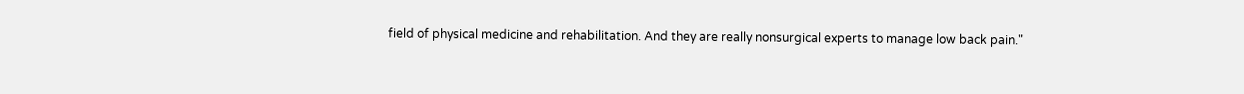field of physical medicine and rehabilitation. And they are really nonsurgical experts to manage low back pain."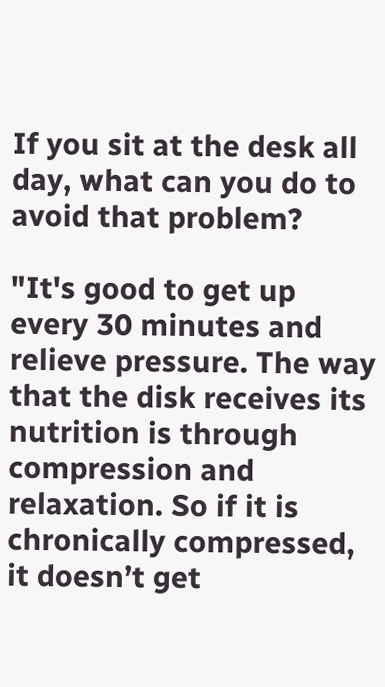If you sit at the desk all day, what can you do to avoid that problem?

"It's good to get up every 30 minutes and relieve pressure. The way that the disk receives its nutrition is through compression and relaxation. So if it is chronically compressed, it doesn’t get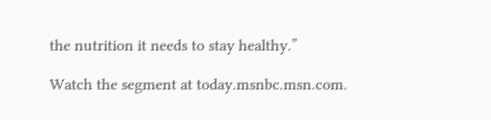the nutrition it needs to stay healthy.”

Watch the segment at today.msnbc.msn.com.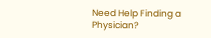Need Help Finding a Physician?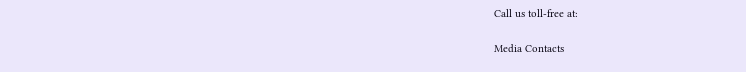Call us toll-free at:

Media Contacts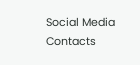Social Media Contacts